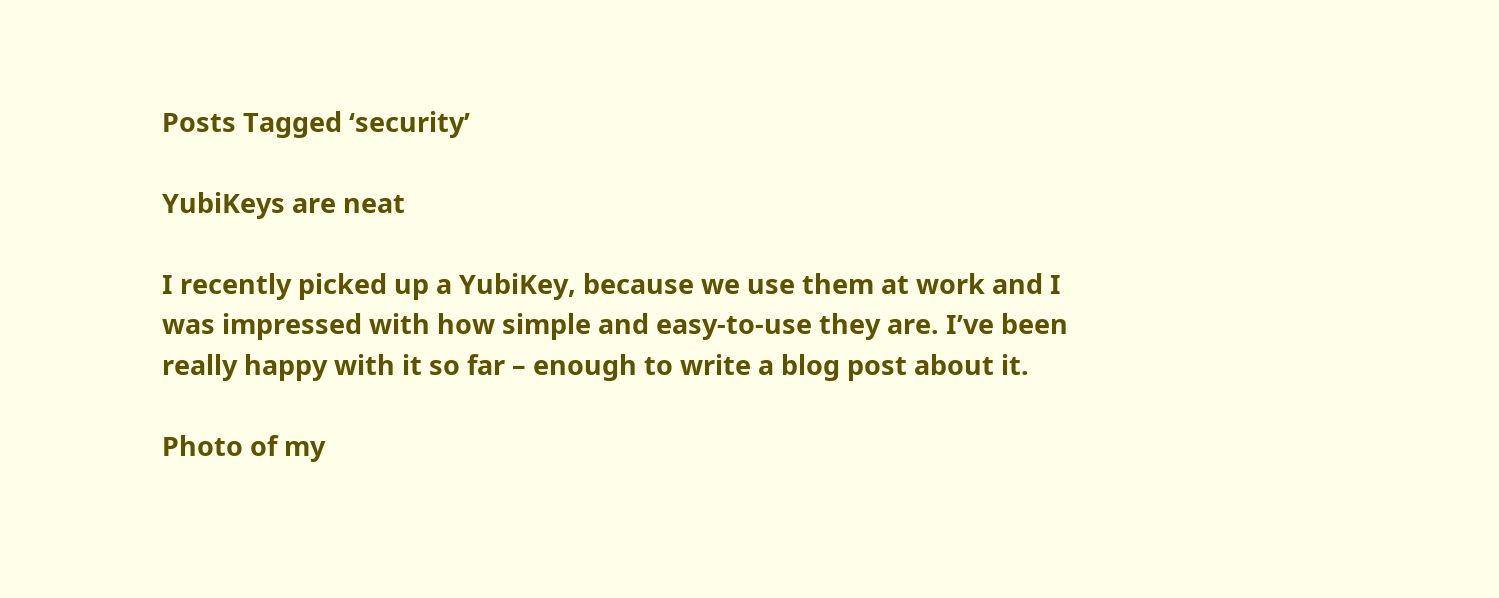Posts Tagged ‘security’

YubiKeys are neat

I recently picked up a YubiKey, because we use them at work and I was impressed with how simple and easy-to-use they are. I’ve been really happy with it so far – enough to write a blog post about it.

Photo of my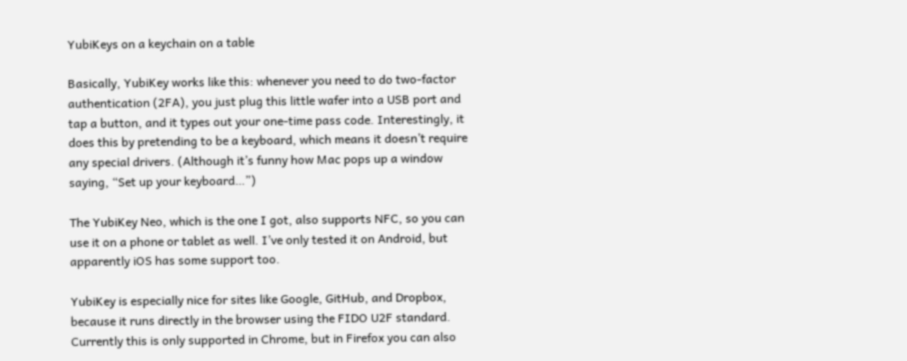YubiKeys on a keychain on a table

Basically, YubiKey works like this: whenever you need to do two-factor authentication (2FA), you just plug this little wafer into a USB port and tap a button, and it types out your one-time pass code. Interestingly, it does this by pretending to be a keyboard, which means it doesn’t require any special drivers. (Although it’s funny how Mac pops up a window saying, “Set up your keyboard…”)

The YubiKey Neo, which is the one I got, also supports NFC, so you can use it on a phone or tablet as well. I’ve only tested it on Android, but apparently iOS has some support too.

YubiKey is especially nice for sites like Google, GitHub, and Dropbox, because it runs directly in the browser using the FIDO U2F standard. Currently this is only supported in Chrome, but in Firefox you can also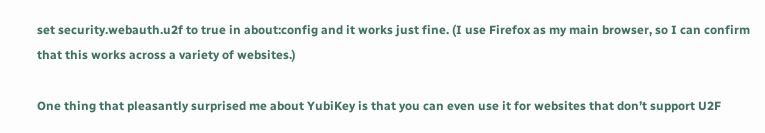set security.webauth.u2f to true in about:config and it works just fine. (I use Firefox as my main browser, so I can confirm that this works across a variety of websites.)

One thing that pleasantly surprised me about YubiKey is that you can even use it for websites that don’t support U2F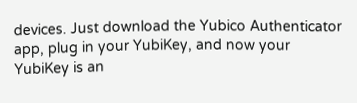devices. Just download the Yubico Authenticator app, plug in your YubiKey, and now your YubiKey is an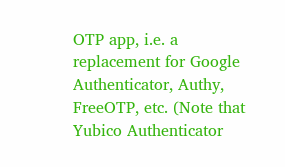OTP app, i.e. a replacement for Google Authenticator, Authy, FreeOTP, etc. (Note that Yubico Authenticator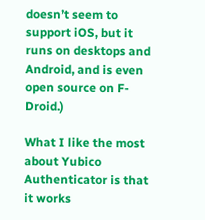doesn’t seem to support iOS, but it runs on desktops and Android, and is even open source on F-Droid.)

What I like the most about Yubico Authenticator is that it works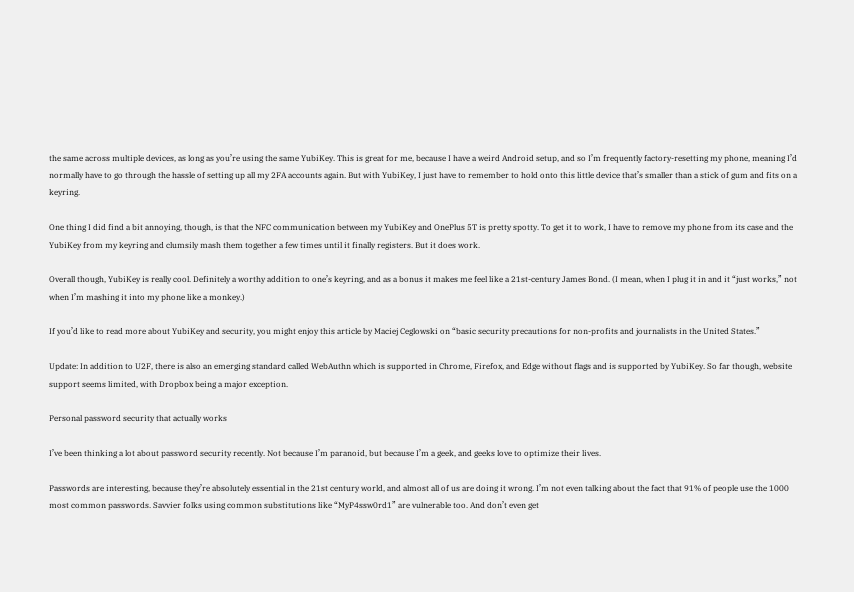the same across multiple devices, as long as you’re using the same YubiKey. This is great for me, because I have a weird Android setup, and so I’m frequently factory-resetting my phone, meaning I’d normally have to go through the hassle of setting up all my 2FA accounts again. But with YubiKey, I just have to remember to hold onto this little device that’s smaller than a stick of gum and fits on a keyring.

One thing I did find a bit annoying, though, is that the NFC communication between my YubiKey and OnePlus 5T is pretty spotty. To get it to work, I have to remove my phone from its case and the YubiKey from my keyring and clumsily mash them together a few times until it finally registers. But it does work.

Overall though, YubiKey is really cool. Definitely a worthy addition to one’s keyring, and as a bonus it makes me feel like a 21st-century James Bond. (I mean, when I plug it in and it “just works,” not when I’m mashing it into my phone like a monkey.)

If you’d like to read more about YubiKey and security, you might enjoy this article by Maciej Ceglowski on “basic security precautions for non-profits and journalists in the United States.”

Update: In addition to U2F, there is also an emerging standard called WebAuthn which is supported in Chrome, Firefox, and Edge without flags and is supported by YubiKey. So far though, website support seems limited, with Dropbox being a major exception.

Personal password security that actually works

I’ve been thinking a lot about password security recently. Not because I’m paranoid, but because I’m a geek, and geeks love to optimize their lives.

Passwords are interesting, because they’re absolutely essential in the 21st century world, and almost all of us are doing it wrong. I’m not even talking about the fact that 91% of people use the 1000 most common passwords. Savvier folks using common substitutions like “MyP4ssw0rd1” are vulnerable too. And don’t even get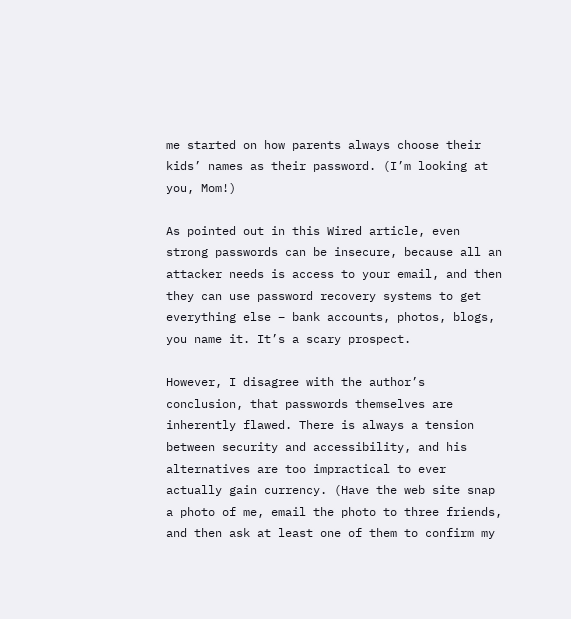me started on how parents always choose their kids’ names as their password. (I’m looking at you, Mom!)

As pointed out in this Wired article, even strong passwords can be insecure, because all an attacker needs is access to your email, and then they can use password recovery systems to get everything else – bank accounts, photos, blogs, you name it. It’s a scary prospect.

However, I disagree with the author’s conclusion, that passwords themselves are inherently flawed. There is always a tension between security and accessibility, and his alternatives are too impractical to ever actually gain currency. (Have the web site snap a photo of me, email the photo to three friends, and then ask at least one of them to confirm my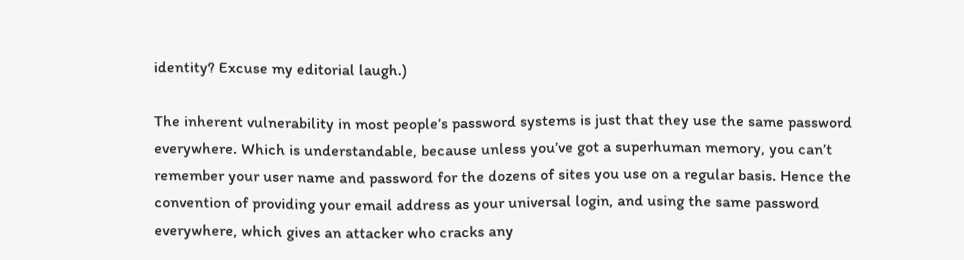identity? Excuse my editorial laugh.)

The inherent vulnerability in most people’s password systems is just that they use the same password everywhere. Which is understandable, because unless you’ve got a superhuman memory, you can’t remember your user name and password for the dozens of sites you use on a regular basis. Hence the convention of providing your email address as your universal login, and using the same password everywhere, which gives an attacker who cracks any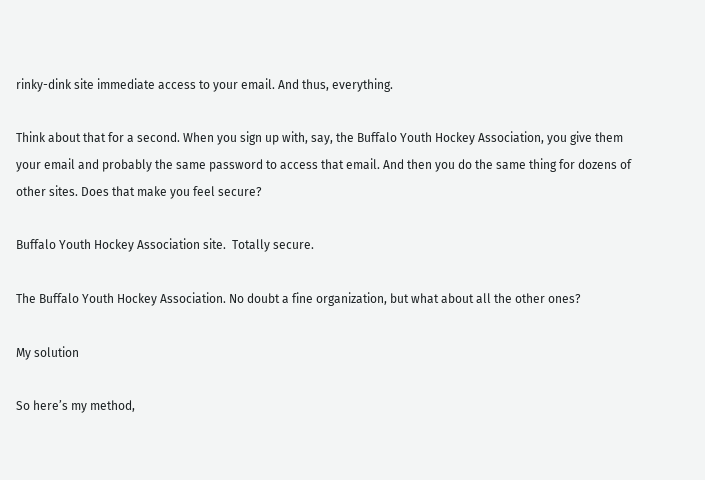rinky-dink site immediate access to your email. And thus, everything.

Think about that for a second. When you sign up with, say, the Buffalo Youth Hockey Association, you give them your email and probably the same password to access that email. And then you do the same thing for dozens of other sites. Does that make you feel secure?

Buffalo Youth Hockey Association site.  Totally secure.

The Buffalo Youth Hockey Association. No doubt a fine organization, but what about all the other ones?

My solution

So here’s my method,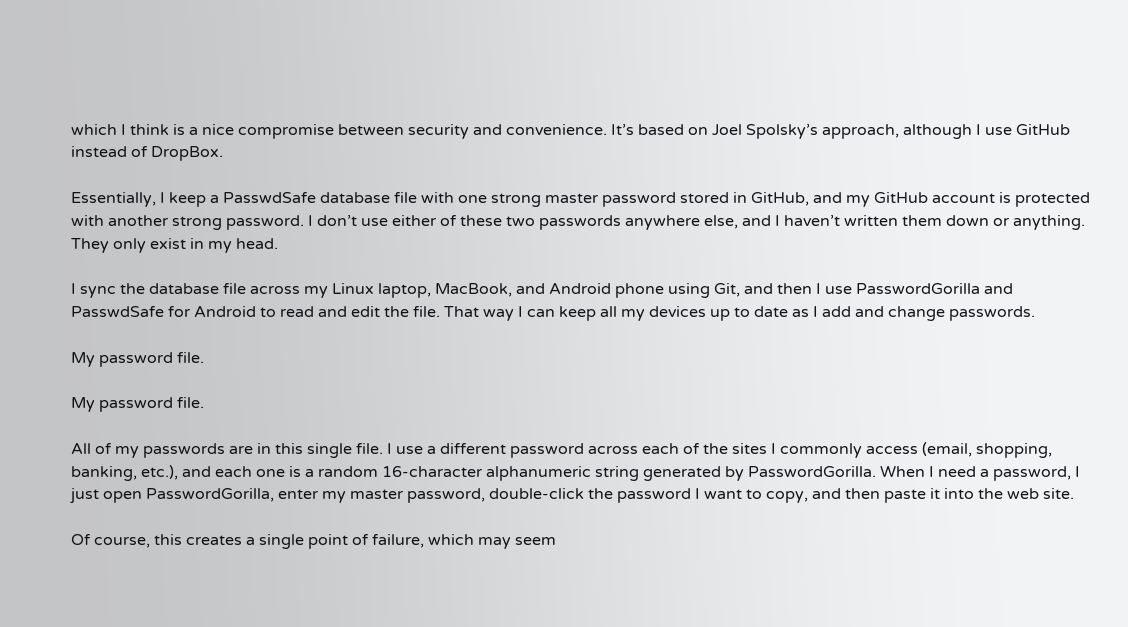which I think is a nice compromise between security and convenience. It’s based on Joel Spolsky’s approach, although I use GitHub instead of DropBox.

Essentially, I keep a PasswdSafe database file with one strong master password stored in GitHub, and my GitHub account is protected with another strong password. I don’t use either of these two passwords anywhere else, and I haven’t written them down or anything. They only exist in my head.

I sync the database file across my Linux laptop, MacBook, and Android phone using Git, and then I use PasswordGorilla and PasswdSafe for Android to read and edit the file. That way I can keep all my devices up to date as I add and change passwords.

My password file.

My password file.

All of my passwords are in this single file. I use a different password across each of the sites I commonly access (email, shopping, banking, etc.), and each one is a random 16-character alphanumeric string generated by PasswordGorilla. When I need a password, I just open PasswordGorilla, enter my master password, double-click the password I want to copy, and then paste it into the web site.

Of course, this creates a single point of failure, which may seem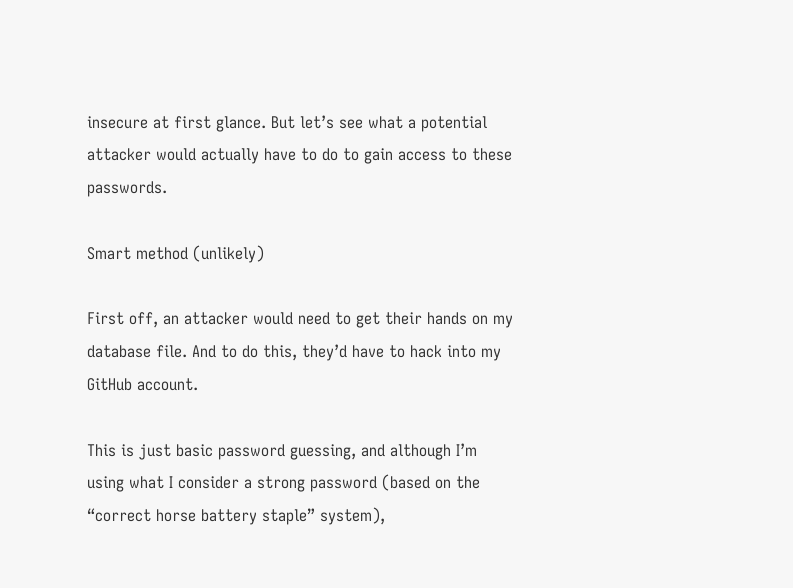insecure at first glance. But let’s see what a potential attacker would actually have to do to gain access to these passwords.

Smart method (unlikely)

First off, an attacker would need to get their hands on my database file. And to do this, they’d have to hack into my GitHub account.

This is just basic password guessing, and although I’m using what I consider a strong password (based on the “correct horse battery staple” system),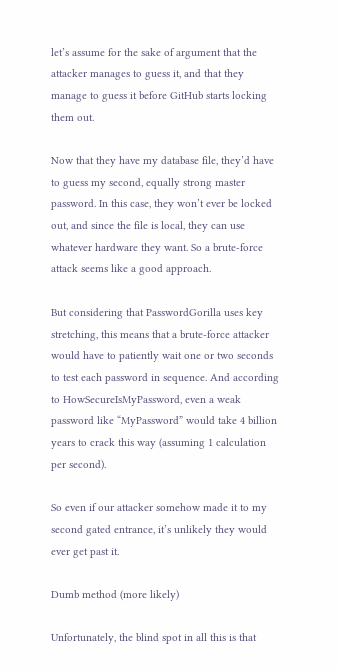let’s assume for the sake of argument that the attacker manages to guess it, and that they manage to guess it before GitHub starts locking them out.

Now that they have my database file, they’d have to guess my second, equally strong master password. In this case, they won’t ever be locked out, and since the file is local, they can use whatever hardware they want. So a brute-force attack seems like a good approach.

But considering that PasswordGorilla uses key stretching, this means that a brute-force attacker would have to patiently wait one or two seconds to test each password in sequence. And according to HowSecureIsMyPassword, even a weak password like “MyPassword” would take 4 billion years to crack this way (assuming 1 calculation per second).

So even if our attacker somehow made it to my second gated entrance, it’s unlikely they would ever get past it.

Dumb method (more likely)

Unfortunately, the blind spot in all this is that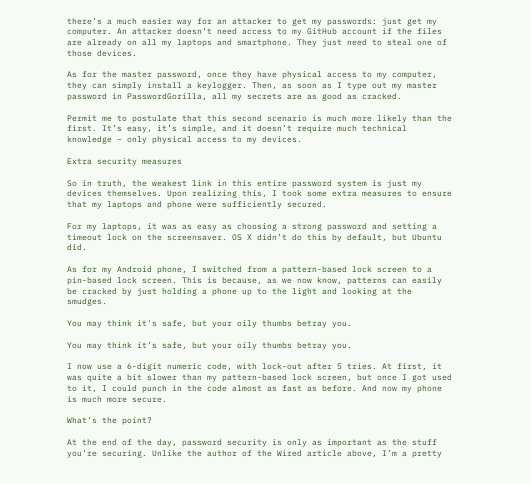there’s a much easier way for an attacker to get my passwords: just get my computer. An attacker doesn’t need access to my GitHub account if the files are already on all my laptops and smartphone. They just need to steal one of those devices.

As for the master password, once they have physical access to my computer, they can simply install a keylogger. Then, as soon as I type out my master password in PasswordGorilla, all my secrets are as good as cracked.

Permit me to postulate that this second scenario is much more likely than the first. It’s easy, it’s simple, and it doesn’t require much technical knowledge – only physical access to my devices.

Extra security measures

So in truth, the weakest link in this entire password system is just my devices themselves. Upon realizing this, I took some extra measures to ensure that my laptops and phone were sufficiently secured.

For my laptops, it was as easy as choosing a strong password and setting a timeout lock on the screensaver. OS X didn’t do this by default, but Ubuntu did.

As for my Android phone, I switched from a pattern-based lock screen to a pin-based lock screen. This is because, as we now know, patterns can easily be cracked by just holding a phone up to the light and looking at the smudges.

You may think it's safe, but your oily thumbs betray you.

You may think it’s safe, but your oily thumbs betray you.

I now use a 6-digit numeric code, with lock-out after 5 tries. At first, it was quite a bit slower than my pattern-based lock screen, but once I got used to it, I could punch in the code almost as fast as before. And now my phone is much more secure.

What’s the point?

At the end of the day, password security is only as important as the stuff you’re securing. Unlike the author of the Wired article above, I’m a pretty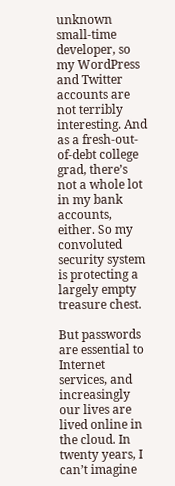unknown small-time developer, so my WordPress and Twitter accounts are not terribly interesting. And as a fresh-out-of-debt college grad, there’s not a whole lot in my bank accounts, either. So my convoluted security system is protecting a largely empty treasure chest.

But passwords are essential to Internet services, and increasingly our lives are lived online in the cloud. In twenty years, I can’t imagine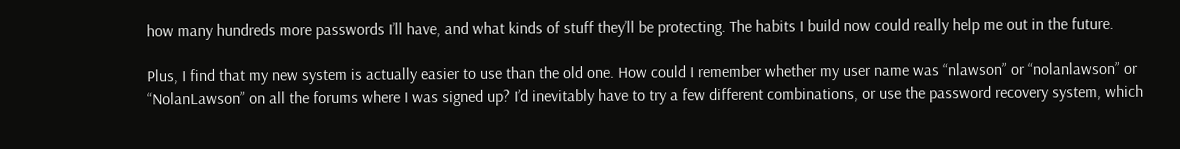how many hundreds more passwords I’ll have, and what kinds of stuff they’ll be protecting. The habits I build now could really help me out in the future.

Plus, I find that my new system is actually easier to use than the old one. How could I remember whether my user name was “nlawson” or “nolanlawson” or “NolanLawson” on all the forums where I was signed up? I’d inevitably have to try a few different combinations, or use the password recovery system, which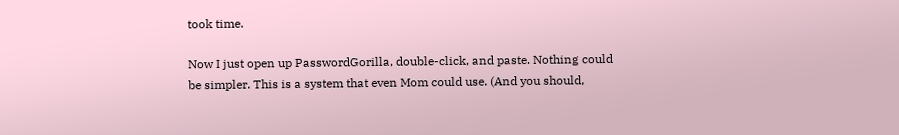took time.

Now I just open up PasswordGorilla, double-click, and paste. Nothing could be simpler. This is a system that even Mom could use. (And you should,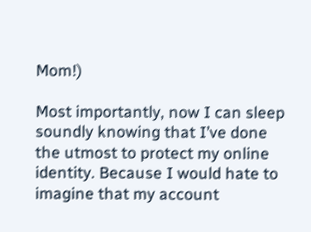Mom!)

Most importantly, now I can sleep soundly knowing that I’ve done the utmost to protect my online identity. Because I would hate to imagine that my account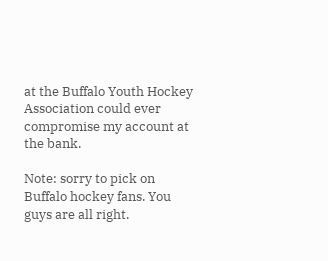at the Buffalo Youth Hockey Association could ever compromise my account at the bank.

Note: sorry to pick on Buffalo hockey fans. You guys are all right.